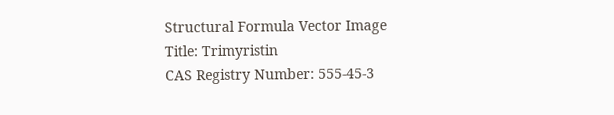Structural Formula Vector Image
Title: Trimyristin
CAS Registry Number: 555-45-3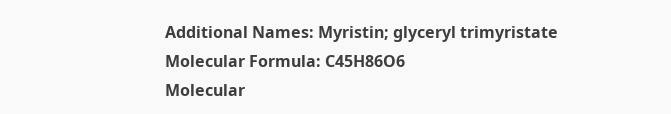Additional Names: Myristin; glyceryl trimyristate
Molecular Formula: C45H86O6
Molecular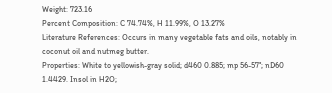Weight: 723.16
Percent Composition: C 74.74%, H 11.99%, O 13.27%
Literature References: Occurs in many vegetable fats and oils, notably in coconut oil and nutmeg butter.
Properties: White to yellowish-gray solid; d460 0.885; mp 56-57°; nD60 1.4429. Insol in H2O;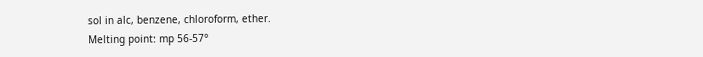sol in alc, benzene, chloroform, ether.
Melting point: mp 56-57°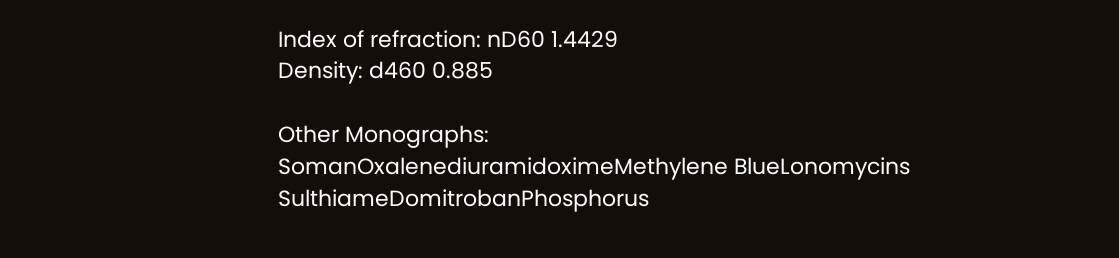Index of refraction: nD60 1.4429
Density: d460 0.885

Other Monographs:
SomanOxalenediuramidoximeMethylene BlueLonomycins
SulthiameDomitrobanPhosphorus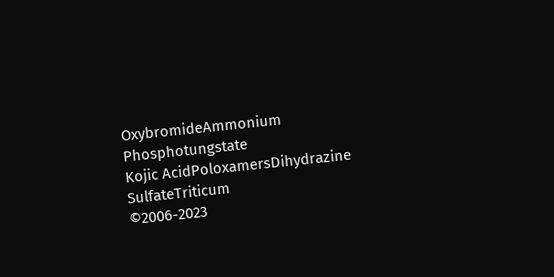OxybromideAmmonium Phosphotungstate
Kojic AcidPoloxamersDihydrazine SulfateTriticum
©2006-2023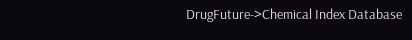DrugFuture->Chemical Index Database